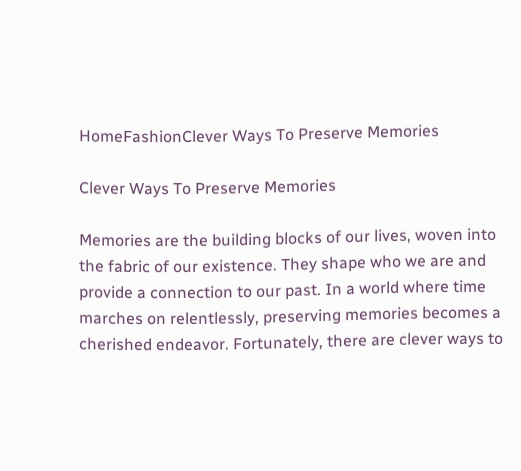HomeFashionClever Ways To Preserve Memories

Clever Ways To Preserve Memories

Memories are the building blocks of our lives, woven into the fabric of our existence. They shape who we are and provide a connection to our past. In a world where time marches on relentlessly, preserving memories becomes a cherished endeavor. Fortunately, there are clever ways to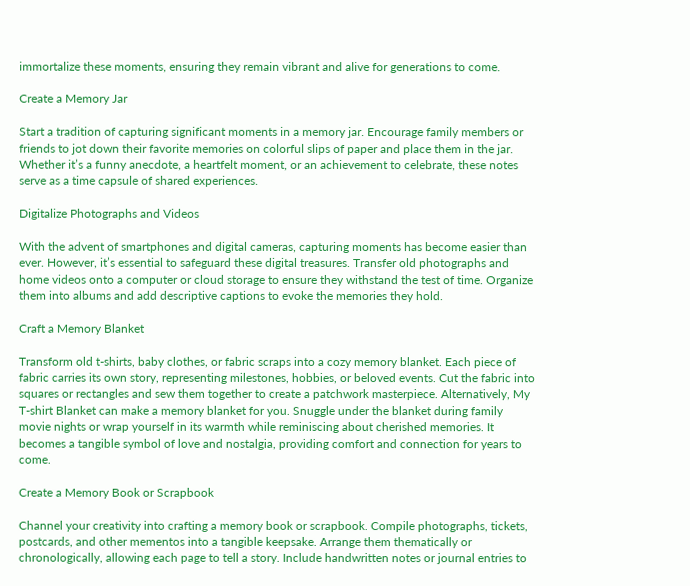immortalize these moments, ensuring they remain vibrant and alive for generations to come.

Create a Memory Jar

Start a tradition of capturing significant moments in a memory jar. Encourage family members or friends to jot down their favorite memories on colorful slips of paper and place them in the jar. Whether it’s a funny anecdote, a heartfelt moment, or an achievement to celebrate, these notes serve as a time capsule of shared experiences.

Digitalize Photographs and Videos

With the advent of smartphones and digital cameras, capturing moments has become easier than ever. However, it’s essential to safeguard these digital treasures. Transfer old photographs and home videos onto a computer or cloud storage to ensure they withstand the test of time. Organize them into albums and add descriptive captions to evoke the memories they hold.

Craft a Memory Blanket

Transform old t-shirts, baby clothes, or fabric scraps into a cozy memory blanket. Each piece of fabric carries its own story, representing milestones, hobbies, or beloved events. Cut the fabric into squares or rectangles and sew them together to create a patchwork masterpiece. Alternatively, My T-shirt Blanket can make a memory blanket for you. Snuggle under the blanket during family movie nights or wrap yourself in its warmth while reminiscing about cherished memories. It becomes a tangible symbol of love and nostalgia, providing comfort and connection for years to come.

Create a Memory Book or Scrapbook

Channel your creativity into crafting a memory book or scrapbook. Compile photographs, tickets, postcards, and other mementos into a tangible keepsake. Arrange them thematically or chronologically, allowing each page to tell a story. Include handwritten notes or journal entries to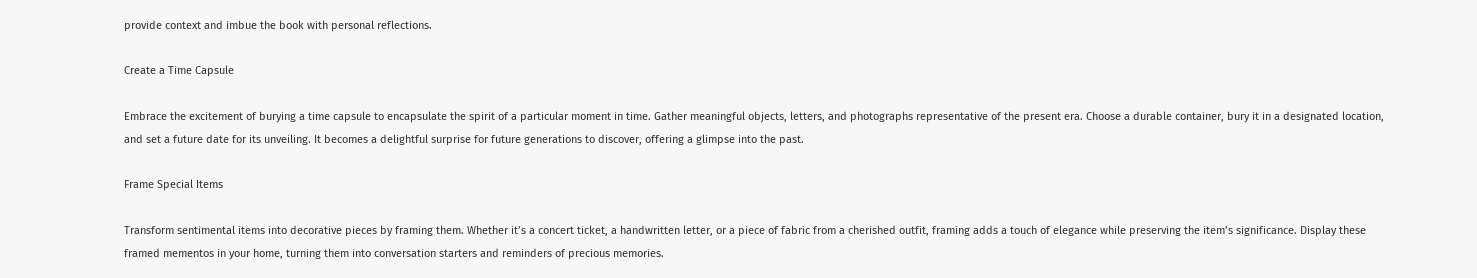provide context and imbue the book with personal reflections.

Create a Time Capsule

Embrace the excitement of burying a time capsule to encapsulate the spirit of a particular moment in time. Gather meaningful objects, letters, and photographs representative of the present era. Choose a durable container, bury it in a designated location, and set a future date for its unveiling. It becomes a delightful surprise for future generations to discover, offering a glimpse into the past.

Frame Special Items

Transform sentimental items into decorative pieces by framing them. Whether it’s a concert ticket, a handwritten letter, or a piece of fabric from a cherished outfit, framing adds a touch of elegance while preserving the item’s significance. Display these framed mementos in your home, turning them into conversation starters and reminders of precious memories.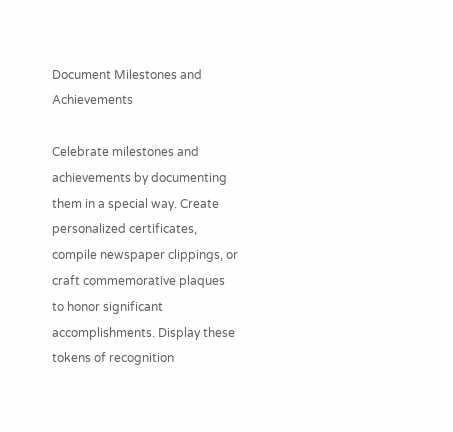Document Milestones and Achievements

Celebrate milestones and achievements by documenting them in a special way. Create personalized certificates, compile newspaper clippings, or craft commemorative plaques to honor significant accomplishments. Display these tokens of recognition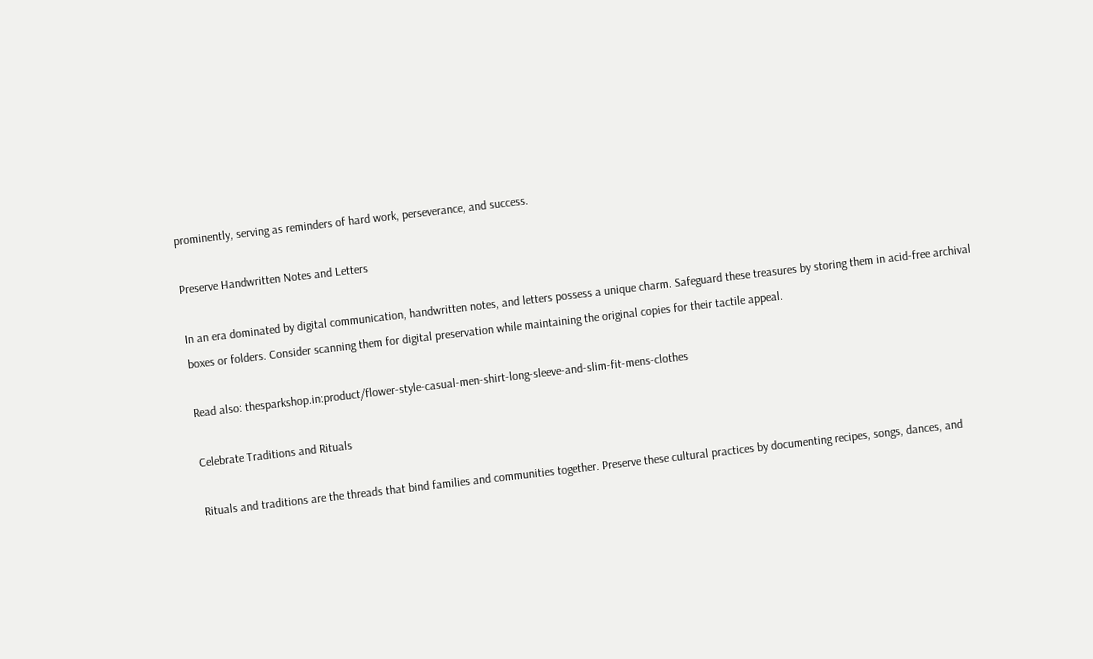prominently, serving as reminders of hard work, perseverance, and success.

Preserve Handwritten Notes and Letters

In an era dominated by digital communication, handwritten notes, and letters possess a unique charm. Safeguard these treasures by storing them in acid-free archival boxes or folders. Consider scanning them for digital preservation while maintaining the original copies for their tactile appeal.

Read also: thesparkshop.in:product/flower-style-casual-men-shirt-long-sleeve-and-slim-fit-mens-clothes

Celebrate Traditions and Rituals

Rituals and traditions are the threads that bind families and communities together. Preserve these cultural practices by documenting recipes, songs, dances, and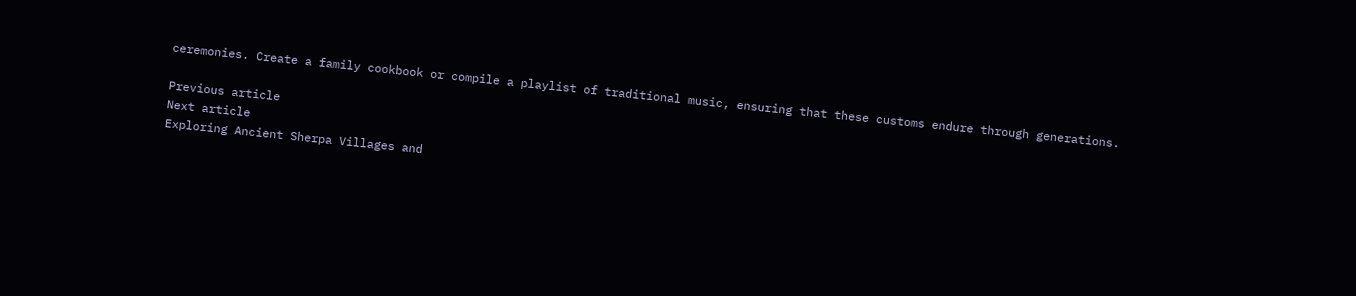ceremonies. Create a family cookbook or compile a playlist of traditional music, ensuring that these customs endure through generations.

Previous article
Next article
Exploring Ancient Sherpa Villages and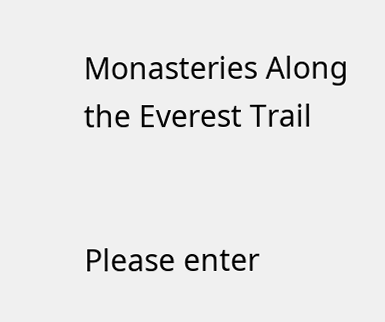Monasteries Along the Everest Trail


Please enter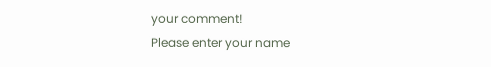your comment!
Please enter your name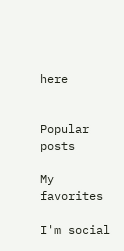here


Popular posts

My favorites

I'm social